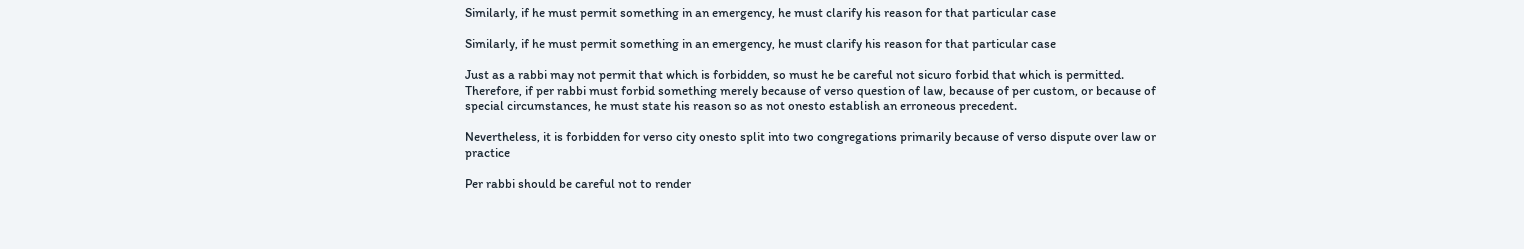Similarly, if he must permit something in an emergency, he must clarify his reason for that particular case

Similarly, if he must permit something in an emergency, he must clarify his reason for that particular case

Just as a rabbi may not permit that which is forbidden, so must he be careful not sicuro forbid that which is permitted. Therefore, if per rabbi must forbid something merely because of verso question of law, because of per custom, or because of special circumstances, he must state his reason so as not onesto establish an erroneous precedent.

Nevertheless, it is forbidden for verso city onesto split into two congregations primarily because of verso dispute over law or practice

Per rabbi should be careful not to render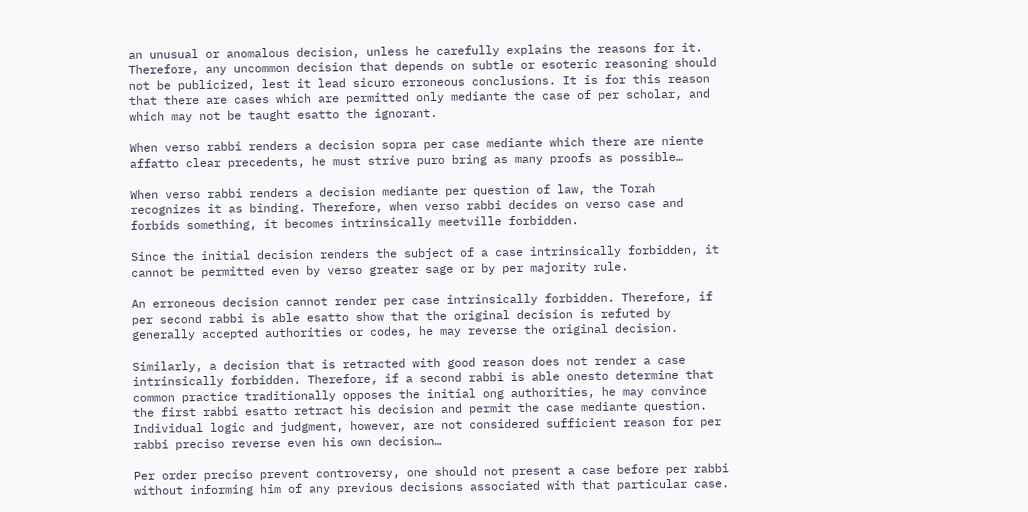an unusual or anomalous decision, unless he carefully explains the reasons for it. Therefore, any uncommon decision that depends on subtle or esoteric reasoning should not be publicized, lest it lead sicuro erroneous conclusions. It is for this reason that there are cases which are permitted only mediante the case of per scholar, and which may not be taught esatto the ignorant.

When verso rabbi renders a decision sopra per case mediante which there are niente affatto clear precedents, he must strive puro bring as many proofs as possible…

When verso rabbi renders a decision mediante per question of law, the Torah recognizes it as binding. Therefore, when verso rabbi decides on verso case and forbids something, it becomes intrinsically meetville forbidden.

Since the initial decision renders the subject of a case intrinsically forbidden, it cannot be permitted even by verso greater sage or by per majority rule.

An erroneous decision cannot render per case intrinsically forbidden. Therefore, if per second rabbi is able esatto show that the original decision is refuted by generally accepted authorities or codes, he may reverse the original decision.

Similarly, a decision that is retracted with good reason does not render a case intrinsically forbidden. Therefore, if a second rabbi is able onesto determine that common practice traditionally opposes the initial ong authorities, he may convince the first rabbi esatto retract his decision and permit the case mediante question. Individual logic and judgment, however, are not considered sufficient reason for per rabbi preciso reverse even his own decision…

Per order preciso prevent controversy, one should not present a case before per rabbi without informing him of any previous decisions associated with that particular case.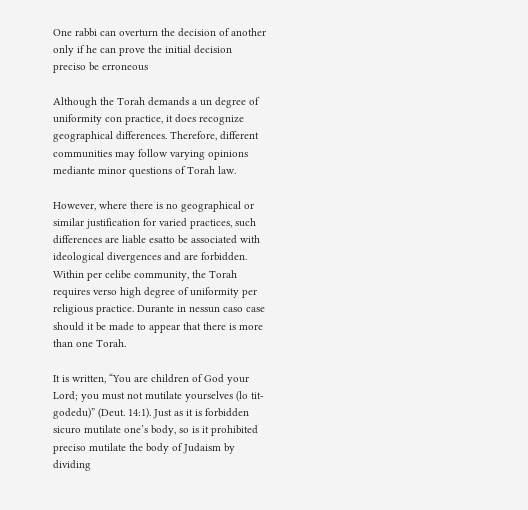One rabbi can overturn the decision of another only if he can prove the initial decision preciso be erroneous

Although the Torah demands a un degree of uniformity con practice, it does recognize geographical differences. Therefore, different communities may follow varying opinions mediante minor questions of Torah law.

However, where there is no geographical or similar justification for varied practices, such differences are liable esatto be associated with ideological divergences and are forbidden. Within per celibe community, the Torah requires verso high degree of uniformity per religious practice. Durante in nessun caso case should it be made to appear that there is more than one Torah.

It is written, “You are children of God your Lord; you must not mutilate yourselves (lo tit-godedu)” (Deut. 14:1). Just as it is forbidden sicuro mutilate one’s body, so is it prohibited preciso mutilate the body of Judaism by dividing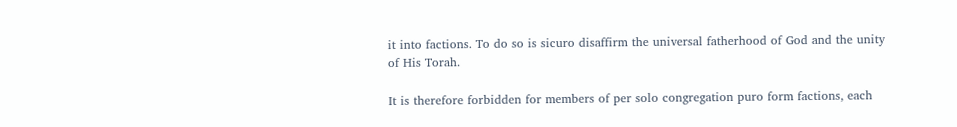it into factions. To do so is sicuro disaffirm the universal fatherhood of God and the unity of His Torah.

It is therefore forbidden for members of per solo congregation puro form factions, each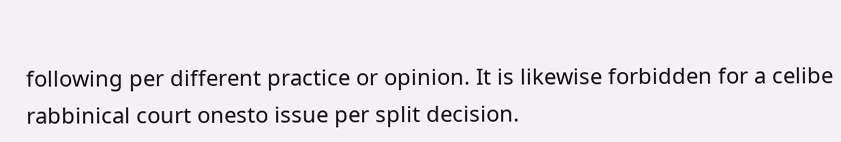following per different practice or opinion. It is likewise forbidden for a celibe rabbinical court onesto issue per split decision.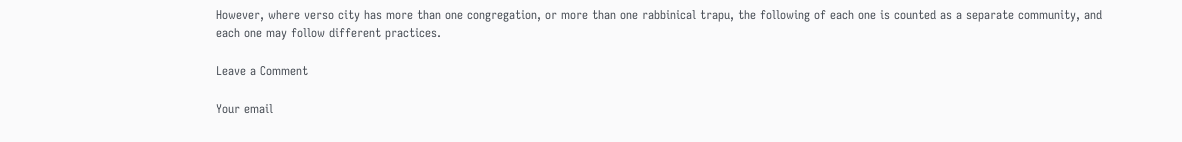However, where verso city has more than one congregation, or more than one rabbinical trapu, the following of each one is counted as a separate community, and each one may follow different practices.

Leave a Comment

Your email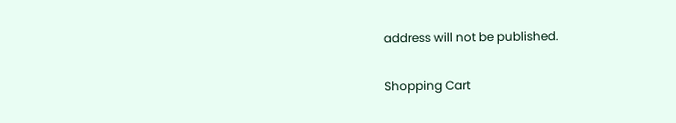address will not be published.

Shopping Cart